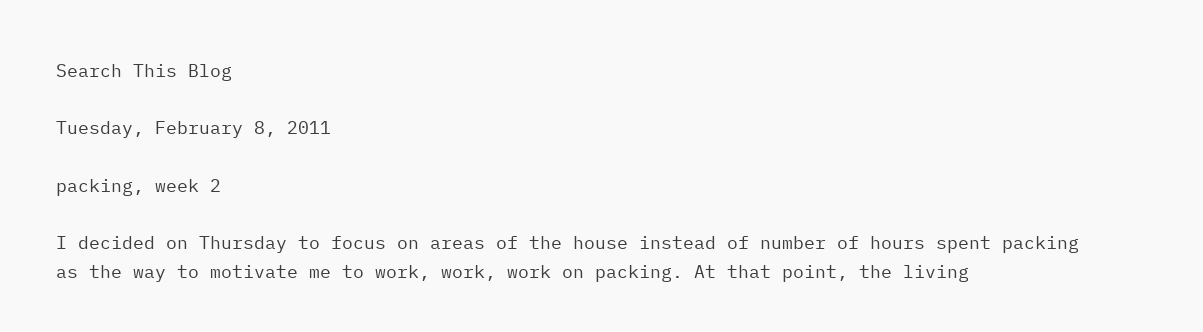Search This Blog

Tuesday, February 8, 2011

packing, week 2

I decided on Thursday to focus on areas of the house instead of number of hours spent packing as the way to motivate me to work, work, work on packing. At that point, the living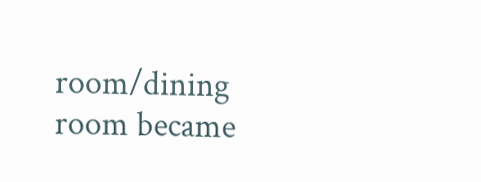room/dining room became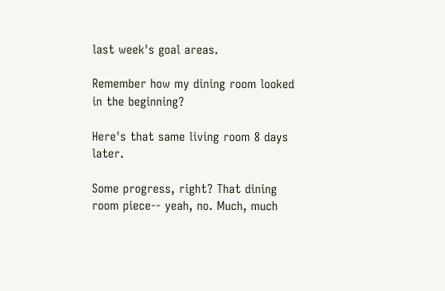last week's goal areas.

Remember how my dining room looked in the beginning?

Here's that same living room 8 days later.

Some progress, right? That dining room piece-- yeah, no. Much, much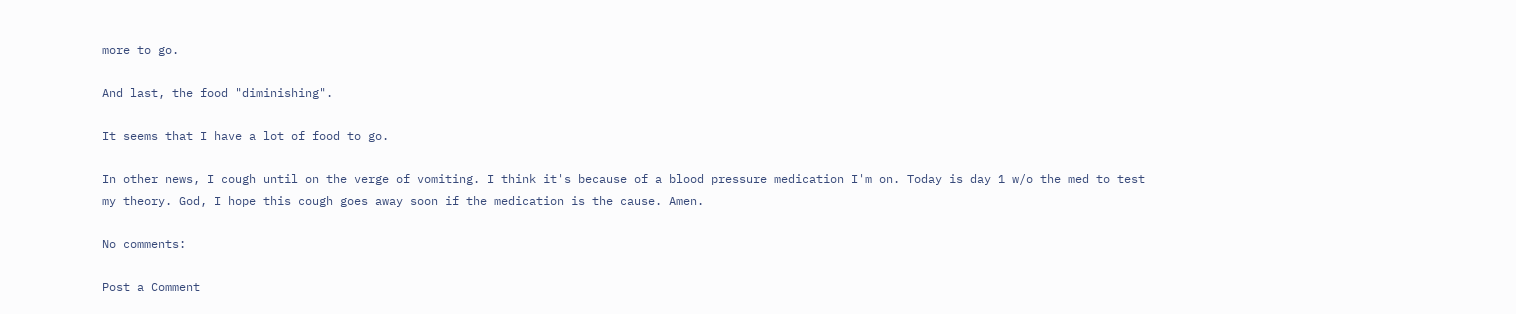more to go.

And last, the food "diminishing".

It seems that I have a lot of food to go.

In other news, I cough until on the verge of vomiting. I think it's because of a blood pressure medication I'm on. Today is day 1 w/o the med to test my theory. God, I hope this cough goes away soon if the medication is the cause. Amen.

No comments:

Post a Comment